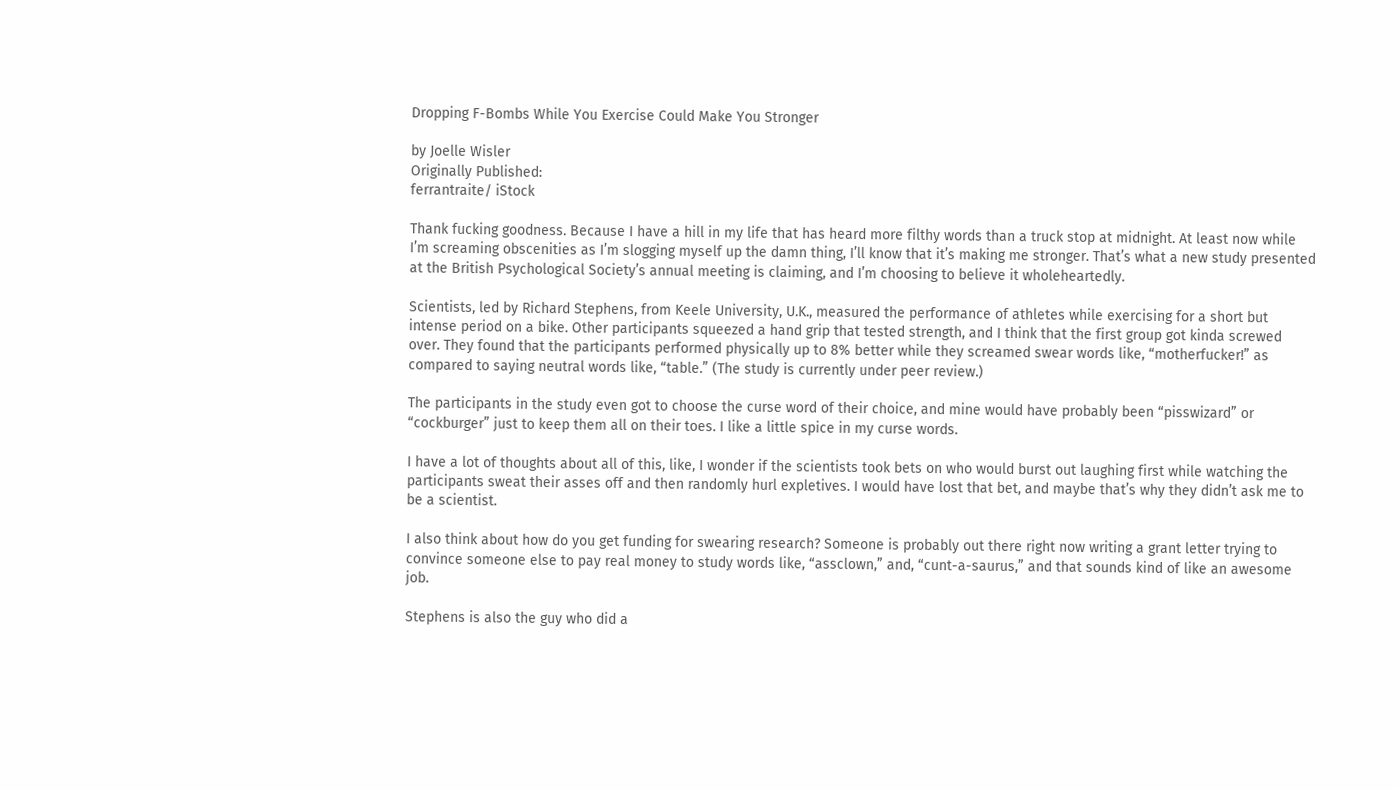Dropping F-Bombs While You Exercise Could Make You Stronger

by Joelle Wisler
Originally Published:
ferrantraite/ iStock

Thank fucking goodness. Because I have a hill in my life that has heard more filthy words than a truck stop at midnight. At least now while I’m screaming obscenities as I’m slogging myself up the damn thing, I’ll know that it’s making me stronger. That’s what a new study presented at the British Psychological Society’s annual meeting is claiming, and I’m choosing to believe it wholeheartedly.

Scientists, led by Richard Stephens, from Keele University, U.K., measured the performance of athletes while exercising for a short but intense period on a bike. Other participants squeezed a hand grip that tested strength, and I think that the first group got kinda screwed over. They found that the participants performed physically up to 8% better while they screamed swear words like, “motherfucker!” as compared to saying neutral words like, “table.” (The study is currently under peer review.)

The participants in the study even got to choose the curse word of their choice, and mine would have probably been “pisswizard” or “cockburger” just to keep them all on their toes. I like a little spice in my curse words.

I have a lot of thoughts about all of this, like, I wonder if the scientists took bets on who would burst out laughing first while watching the participants sweat their asses off and then randomly hurl expletives. I would have lost that bet, and maybe that’s why they didn’t ask me to be a scientist.

I also think about how do you get funding for swearing research? Someone is probably out there right now writing a grant letter trying to convince someone else to pay real money to study words like, “assclown,” and, “cunt-a-saurus,” and that sounds kind of like an awesome job.

Stephens is also the guy who did a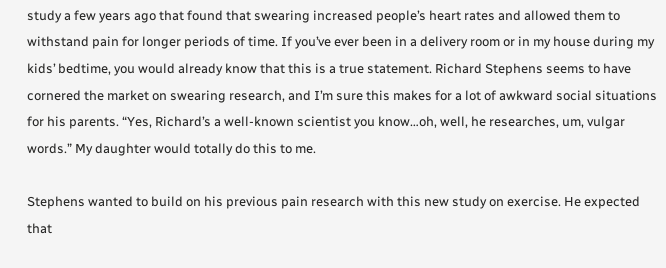study a few years ago that found that swearing increased people’s heart rates and allowed them to withstand pain for longer periods of time. If you’ve ever been in a delivery room or in my house during my kids’ bedtime, you would already know that this is a true statement. Richard Stephens seems to have cornered the market on swearing research, and I’m sure this makes for a lot of awkward social situations for his parents. “Yes, Richard’s a well-known scientist you know…oh, well, he researches, um, vulgar words.” My daughter would totally do this to me.

Stephens wanted to build on his previous pain research with this new study on exercise. He expected that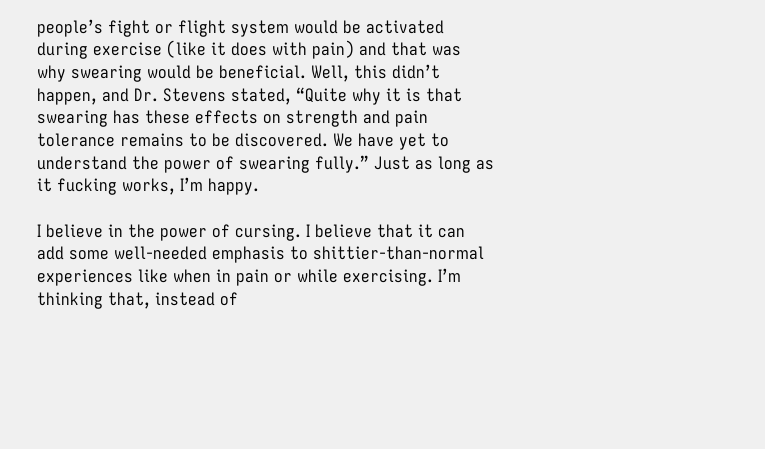people’s fight or flight system would be activated during exercise (like it does with pain) and that was why swearing would be beneficial. Well, this didn’t happen, and Dr. Stevens stated, “Quite why it is that swearing has these effects on strength and pain tolerance remains to be discovered. We have yet to understand the power of swearing fully.” Just as long as it fucking works, I’m happy.

I believe in the power of cursing. I believe that it can add some well-needed emphasis to shittier-than-normal experiences like when in pain or while exercising. I’m thinking that, instead of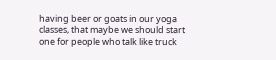having beer or goats in our yoga classes, that maybe we should start one for people who talk like truck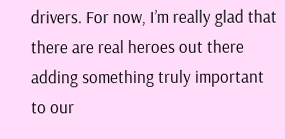drivers. For now, I’m really glad that there are real heroes out there adding something truly important to our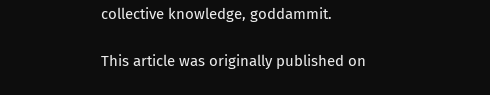collective knowledge, goddammit.

This article was originally published on